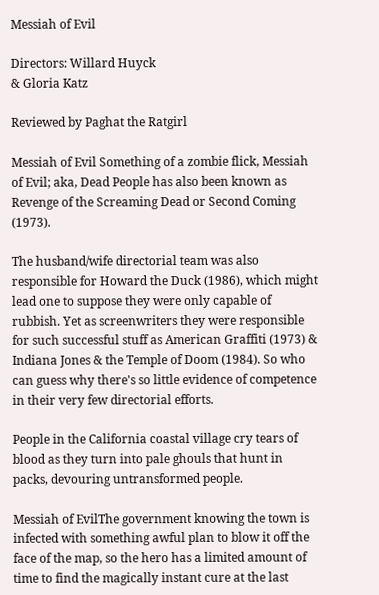Messiah of Evil

Directors: Willard Huyck
& Gloria Katz

Reviewed by Paghat the Ratgirl

Messiah of Evil Something of a zombie flick, Messiah of Evil; aka, Dead People has also been known as Revenge of the Screaming Dead or Second Coming (1973).

The husband/wife directorial team was also responsible for Howard the Duck (1986), which might lead one to suppose they were only capable of rubbish. Yet as screenwriters they were responsible for such successful stuff as American Graffiti (1973) & Indiana Jones & the Temple of Doom (1984). So who can guess why there's so little evidence of competence in their very few directorial efforts.

People in the California coastal village cry tears of blood as they turn into pale ghouls that hunt in packs, devouring untransformed people.

Messiah of EvilThe government knowing the town is infected with something awful plan to blow it off the face of the map, so the hero has a limited amount of time to find the magically instant cure at the last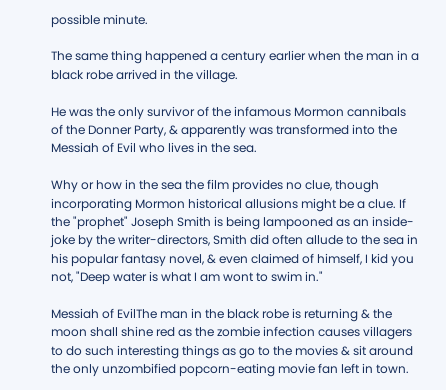possible minute.

The same thing happened a century earlier when the man in a black robe arrived in the village.

He was the only survivor of the infamous Mormon cannibals of the Donner Party, & apparently was transformed into the Messiah of Evil who lives in the sea.

Why or how in the sea the film provides no clue, though incorporating Mormon historical allusions might be a clue. If the "prophet" Joseph Smith is being lampooned as an inside-joke by the writer-directors, Smith did often allude to the sea in his popular fantasy novel, & even claimed of himself, I kid you not, "Deep water is what I am wont to swim in."

Messiah of EvilThe man in the black robe is returning & the moon shall shine red as the zombie infection causes villagers to do such interesting things as go to the movies & sit around the only unzombified popcorn-eating movie fan left in town.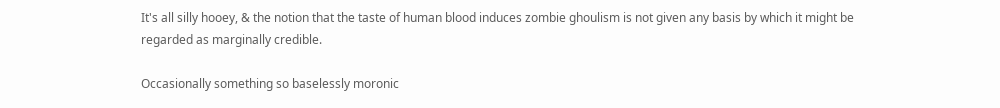It's all silly hooey, & the notion that the taste of human blood induces zombie ghoulism is not given any basis by which it might be regarded as marginally credible.

Occasionally something so baselessly moronic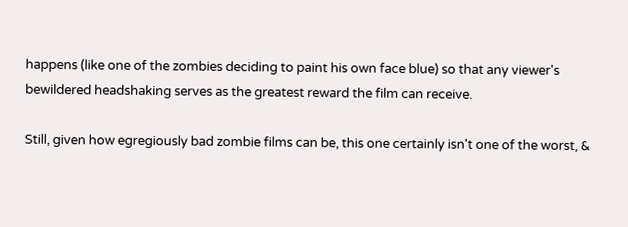happens (like one of the zombies deciding to paint his own face blue) so that any viewer's bewildered headshaking serves as the greatest reward the film can receive.

Still, given how egregiously bad zombie films can be, this one certainly isn't one of the worst, &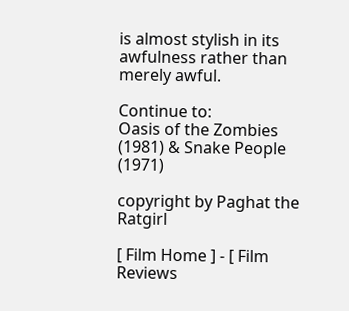is almost stylish in its awfulness rather than merely awful.

Continue to:
Oasis of the Zombies (1981) & Snake People (1971)

copyright by Paghat the Ratgirl

[ Film Home ] - [ Film Reviews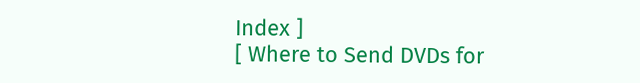Index ]
[ Where to Send DVDs for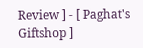Review ] - [ Paghat's Giftshop ]